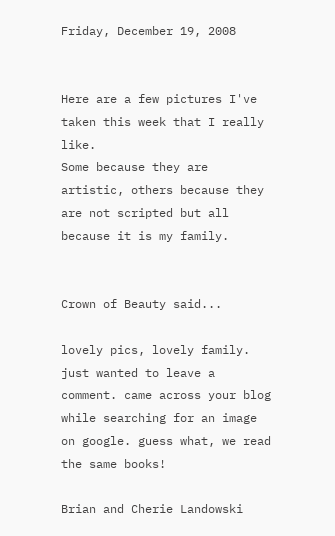Friday, December 19, 2008


Here are a few pictures I've taken this week that I really like.
Some because they are artistic, others because they are not scripted but all because it is my family.


Crown of Beauty said...

lovely pics, lovely family. just wanted to leave a comment. came across your blog while searching for an image on google. guess what, we read the same books!

Brian and Cherie Landowski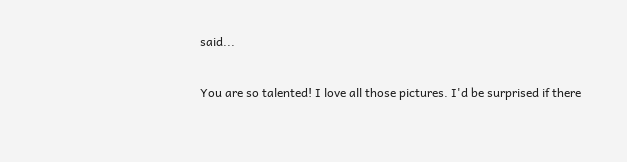said...

You are so talented! I love all those pictures. I'd be surprised if there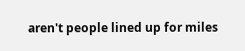aren't people lined up for miles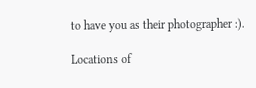to have you as their photographer :).

Locations of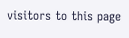visitors to this page